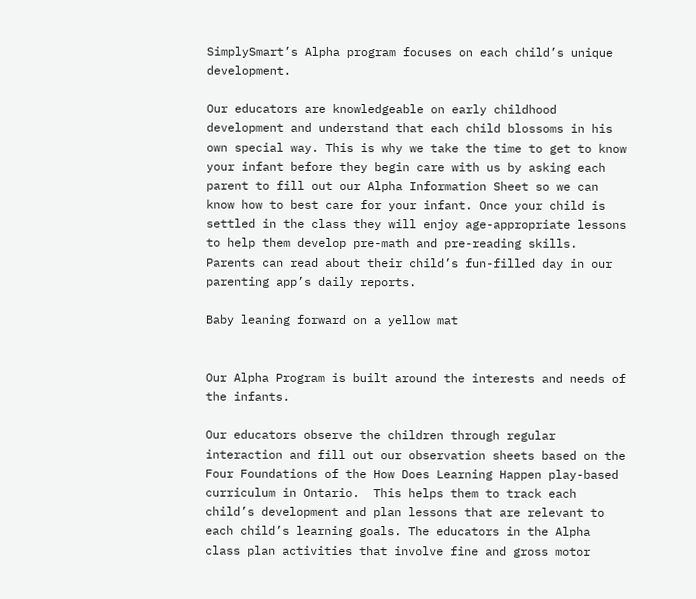SimplySmart’s Alpha program focuses on each child’s unique development.

Our educators are knowledgeable on early childhood development and understand that each child blossoms in his own special way. This is why we take the time to get to know your infant before they begin care with us by asking each parent to fill out our Alpha Information Sheet so we can know how to best care for your infant. Once your child is settled in the class they will enjoy age-appropriate lessons to help them develop pre-math and pre-reading skills. Parents can read about their child’s fun-filled day in our parenting app’s daily reports.

Baby leaning forward on a yellow mat


Our Alpha Program is built around the interests and needs of the infants.

Our educators observe the children through regular interaction and fill out our observation sheets based on the Four Foundations of the How Does Learning Happen play-based curriculum in Ontario.  This helps them to track each child’s development and plan lessons that are relevant to each child’s learning goals. The educators in the Alpha class plan activities that involve fine and gross motor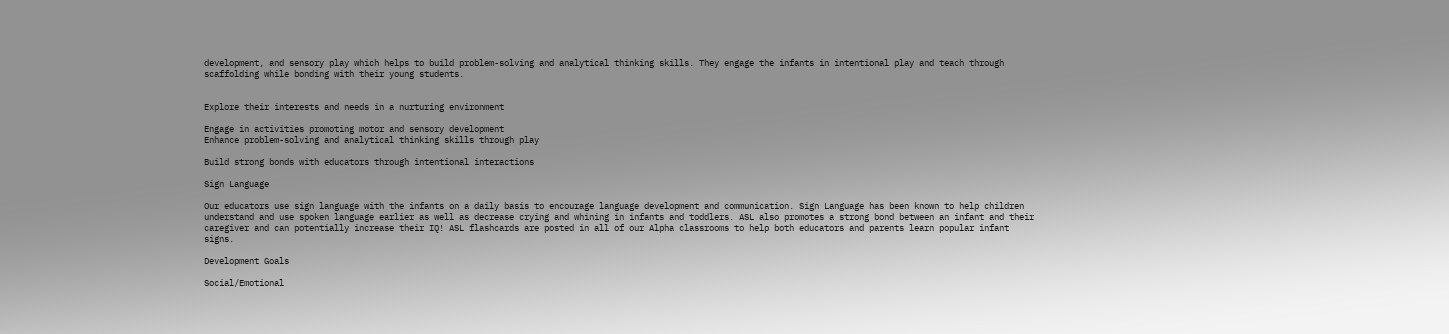development, and sensory play which helps to build problem-solving and analytical thinking skills. They engage the infants in intentional play and teach through scaffolding while bonding with their young students.


Explore their interests and needs in a nurturing environment

Engage in activities promoting motor and sensory development
Enhance problem-solving and analytical thinking skills through play

Build strong bonds with educators through intentional interactions

Sign Language

Our educators use sign language with the infants on a daily basis to encourage language development and communication. Sign Language has been known to help children understand and use spoken language earlier as well as decrease crying and whining in infants and toddlers. ASL also promotes a strong bond between an infant and their caregiver and can potentially increase their IQ! ASL flashcards are posted in all of our Alpha classrooms to help both educators and parents learn popular infant signs.

Development Goals

Social/Emotional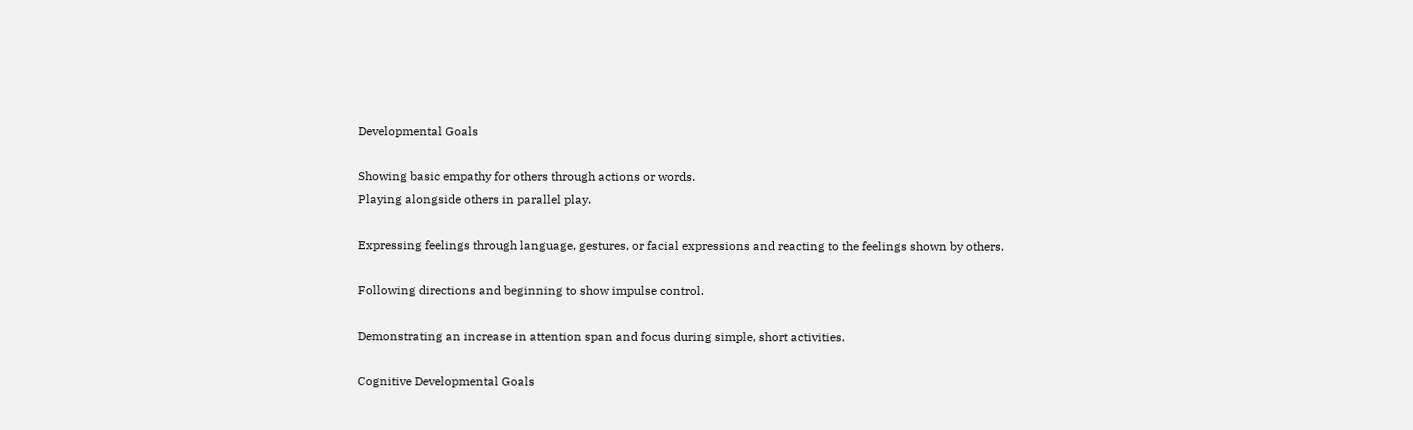Developmental Goals

Showing basic empathy for others through actions or words.
Playing alongside others in parallel play.

Expressing feelings through language, gestures, or facial expressions and reacting to the feelings shown by others.

Following directions and beginning to show impulse control.

Demonstrating an increase in attention span and focus during simple, short activities.

Cognitive Developmental Goals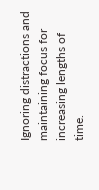Ignoring distractions and maintaining focus for increasing lengths of time.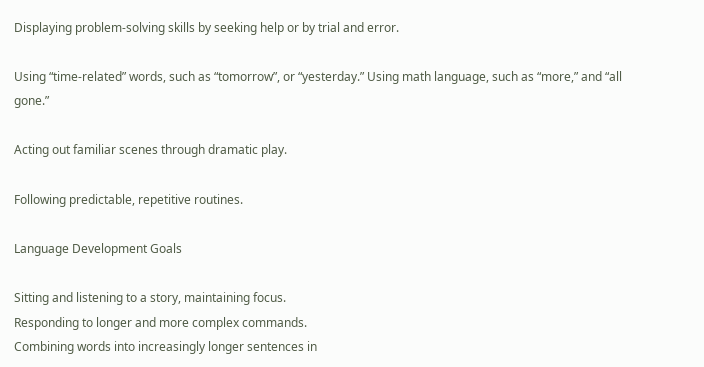Displaying problem-solving skills by seeking help or by trial and error.

Using “time-related” words, such as “tomorrow”, or “yesterday.” Using math language, such as “more,” and “all gone.”

Acting out familiar scenes through dramatic play.

Following predictable, repetitive routines.

Language Development Goals

Sitting and listening to a story, maintaining focus.
Responding to longer and more complex commands.
Combining words into increasingly longer sentences in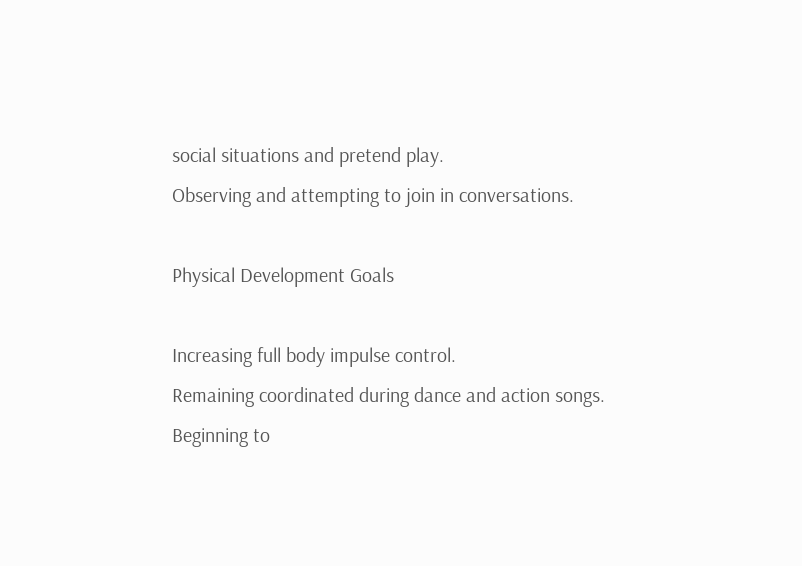social situations and pretend play.
Observing and attempting to join in conversations.

Physical Development Goals

Increasing full body impulse control.
Remaining coordinated during dance and action songs.
Beginning to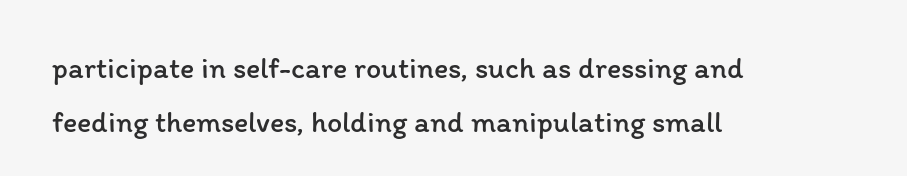participate in self-care routines, such as dressing and feeding themselves, holding and manipulating small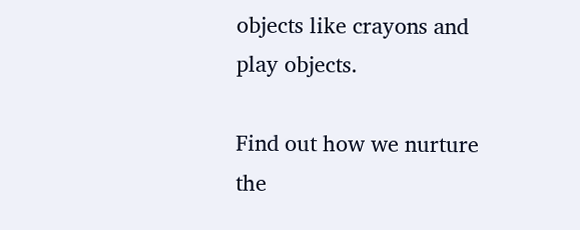objects like crayons and play objects.

Find out how we nurture the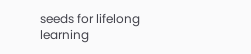seeds for lifelong learning